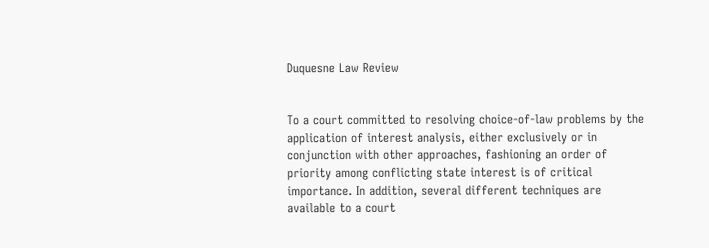Duquesne Law Review


To a court committed to resolving choice-of-law problems by the application of interest analysis, either exclusively or in conjunction with other approaches, fashioning an order of priority among conflicting state interest is of critical importance. In addition, several different techniques are available to a court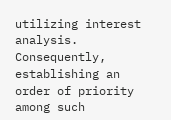utilizing interest analysis. Consequently, establishing an order of priority among such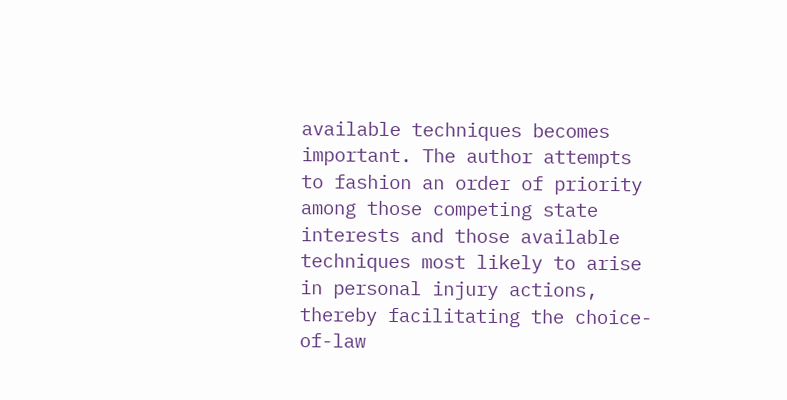available techniques becomes important. The author attempts to fashion an order of priority among those competing state interests and those available techniques most likely to arise in personal injury actions, thereby facilitating the choice-of-law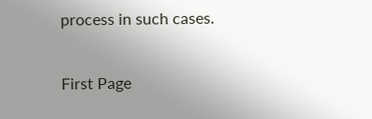process in such cases.

First Page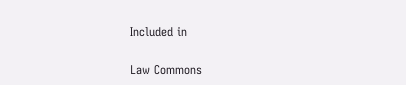Included in

Law Commons